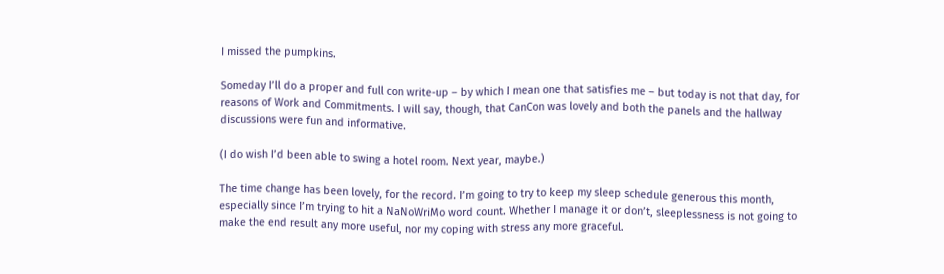I missed the pumpkins.

Someday I’ll do a proper and full con write-up – by which I mean one that satisfies me – but today is not that day, for reasons of Work and Commitments. I will say, though, that CanCon was lovely and both the panels and the hallway discussions were fun and informative.

(I do wish I’d been able to swing a hotel room. Next year, maybe.)

The time change has been lovely, for the record. I’m going to try to keep my sleep schedule generous this month, especially since I’m trying to hit a NaNoWriMo word count. Whether I manage it or don’t, sleeplessness is not going to make the end result any more useful, nor my coping with stress any more graceful.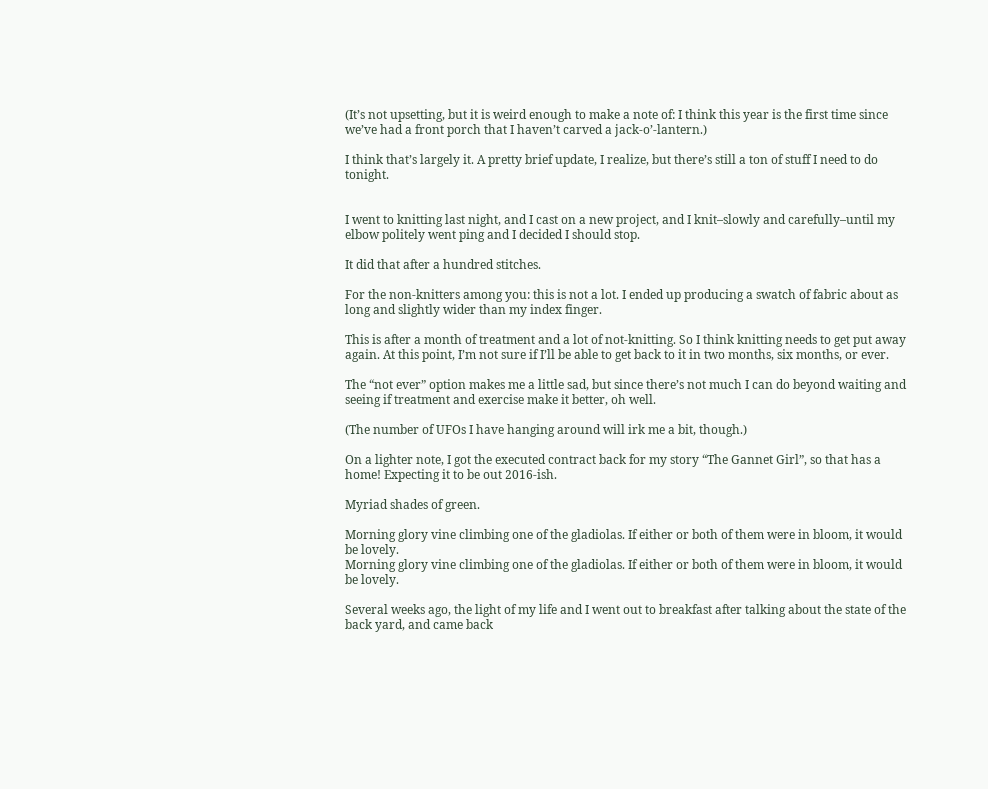(It’s not upsetting, but it is weird enough to make a note of: I think this year is the first time since we’ve had a front porch that I haven’t carved a jack-o’-lantern.)

I think that’s largely it. A pretty brief update, I realize, but there’s still a ton of stuff I need to do tonight.


I went to knitting last night, and I cast on a new project, and I knit–slowly and carefully–until my elbow politely went ping and I decided I should stop.

It did that after a hundred stitches.

For the non-knitters among you: this is not a lot. I ended up producing a swatch of fabric about as long and slightly wider than my index finger.

This is after a month of treatment and a lot of not-knitting. So I think knitting needs to get put away again. At this point, I’m not sure if I’ll be able to get back to it in two months, six months, or ever.

The “not ever” option makes me a little sad, but since there’s not much I can do beyond waiting and seeing if treatment and exercise make it better, oh well.

(The number of UFOs I have hanging around will irk me a bit, though.)

On a lighter note, I got the executed contract back for my story “The Gannet Girl”, so that has a home! Expecting it to be out 2016-ish.

Myriad shades of green.

Morning glory vine climbing one of the gladiolas. If either or both of them were in bloom, it would be lovely.
Morning glory vine climbing one of the gladiolas. If either or both of them were in bloom, it would be lovely.

Several weeks ago, the light of my life and I went out to breakfast after talking about the state of the back yard, and came back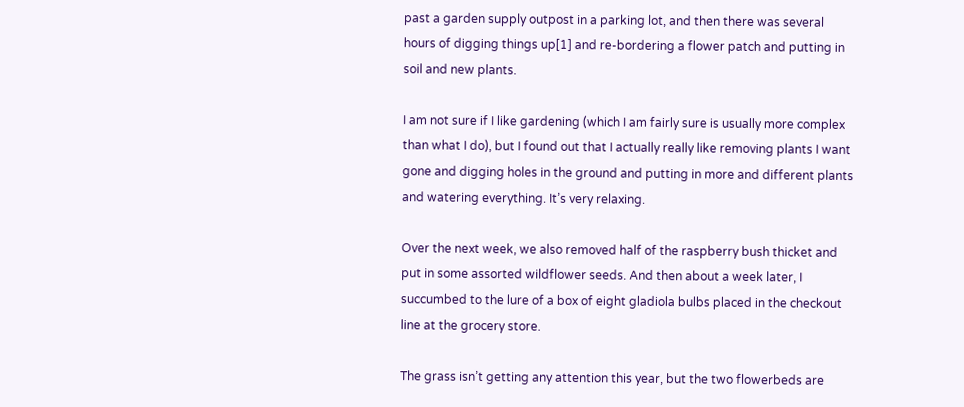past a garden supply outpost in a parking lot, and then there was several hours of digging things up[1] and re-bordering a flower patch and putting in soil and new plants.

I am not sure if I like gardening (which I am fairly sure is usually more complex than what I do), but I found out that I actually really like removing plants I want gone and digging holes in the ground and putting in more and different plants and watering everything. It’s very relaxing.

Over the next week, we also removed half of the raspberry bush thicket and put in some assorted wildflower seeds. And then about a week later, I succumbed to the lure of a box of eight gladiola bulbs placed in the checkout line at the grocery store.

The grass isn’t getting any attention this year, but the two flowerbeds are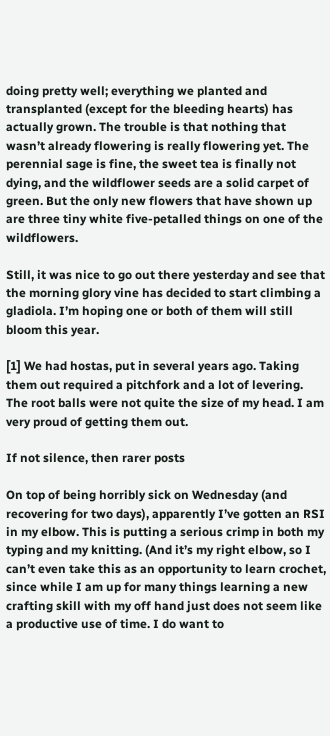doing pretty well; everything we planted and transplanted (except for the bleeding hearts) has actually grown. The trouble is that nothing that wasn’t already flowering is really flowering yet. The perennial sage is fine, the sweet tea is finally not dying, and the wildflower seeds are a solid carpet of green. But the only new flowers that have shown up are three tiny white five-petalled things on one of the wildflowers.

Still, it was nice to go out there yesterday and see that the morning glory vine has decided to start climbing a gladiola. I’m hoping one or both of them will still bloom this year.

[1] We had hostas, put in several years ago. Taking them out required a pitchfork and a lot of levering. The root balls were not quite the size of my head. I am very proud of getting them out.

If not silence, then rarer posts

On top of being horribly sick on Wednesday (and recovering for two days), apparently I’ve gotten an RSI in my elbow. This is putting a serious crimp in both my typing and my knitting. (And it’s my right elbow, so I can’t even take this as an opportunity to learn crochet, since while I am up for many things learning a new crafting skill with my off hand just does not seem like a productive use of time. I do want to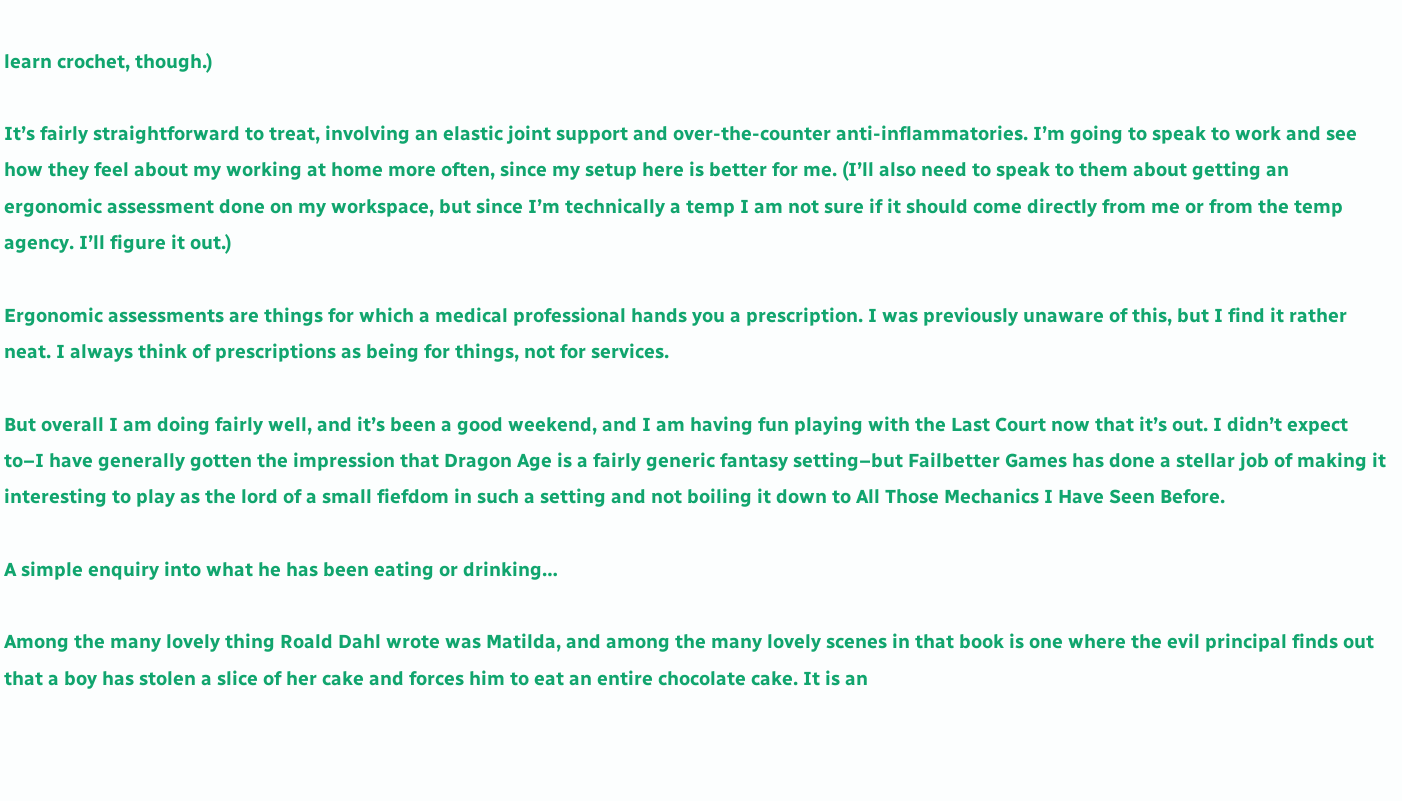learn crochet, though.)

It’s fairly straightforward to treat, involving an elastic joint support and over-the-counter anti-inflammatories. I’m going to speak to work and see how they feel about my working at home more often, since my setup here is better for me. (I’ll also need to speak to them about getting an ergonomic assessment done on my workspace, but since I’m technically a temp I am not sure if it should come directly from me or from the temp agency. I’ll figure it out.)

Ergonomic assessments are things for which a medical professional hands you a prescription. I was previously unaware of this, but I find it rather neat. I always think of prescriptions as being for things, not for services.

But overall I am doing fairly well, and it’s been a good weekend, and I am having fun playing with the Last Court now that it’s out. I didn’t expect to–I have generally gotten the impression that Dragon Age is a fairly generic fantasy setting–but Failbetter Games has done a stellar job of making it interesting to play as the lord of a small fiefdom in such a setting and not boiling it down to All Those Mechanics I Have Seen Before.

A simple enquiry into what he has been eating or drinking…

Among the many lovely thing Roald Dahl wrote was Matilda, and among the many lovely scenes in that book is one where the evil principal finds out that a boy has stolen a slice of her cake and forces him to eat an entire chocolate cake. It is an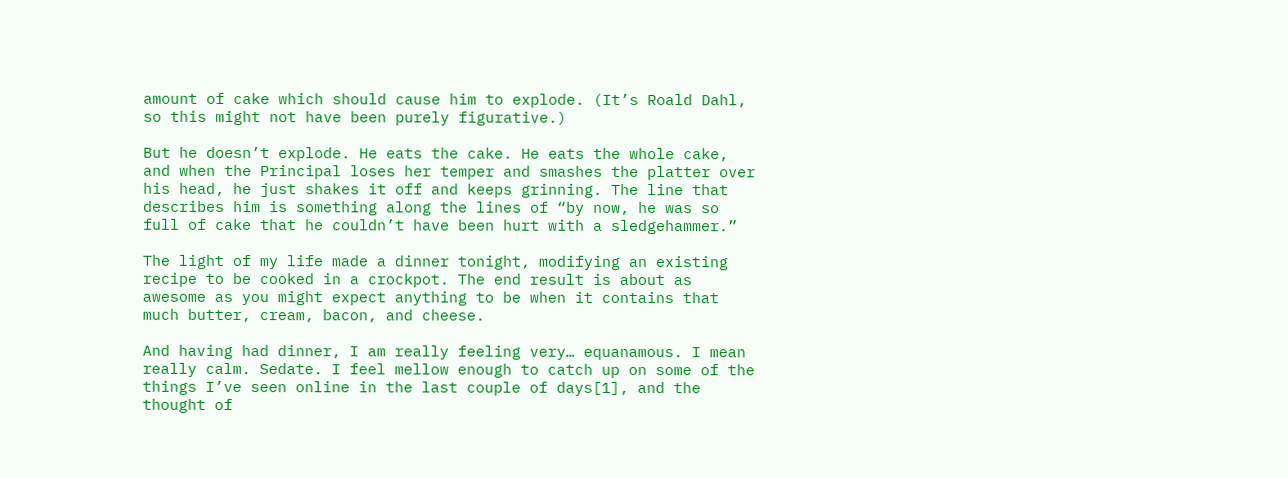amount of cake which should cause him to explode. (It’s Roald Dahl, so this might not have been purely figurative.)

But he doesn’t explode. He eats the cake. He eats the whole cake, and when the Principal loses her temper and smashes the platter over his head, he just shakes it off and keeps grinning. The line that describes him is something along the lines of “by now, he was so full of cake that he couldn’t have been hurt with a sledgehammer.”

The light of my life made a dinner tonight, modifying an existing recipe to be cooked in a crockpot. The end result is about as awesome as you might expect anything to be when it contains that much butter, cream, bacon, and cheese.

And having had dinner, I am really feeling very… equanamous. I mean really calm. Sedate. I feel mellow enough to catch up on some of the things I’ve seen online in the last couple of days[1], and the thought of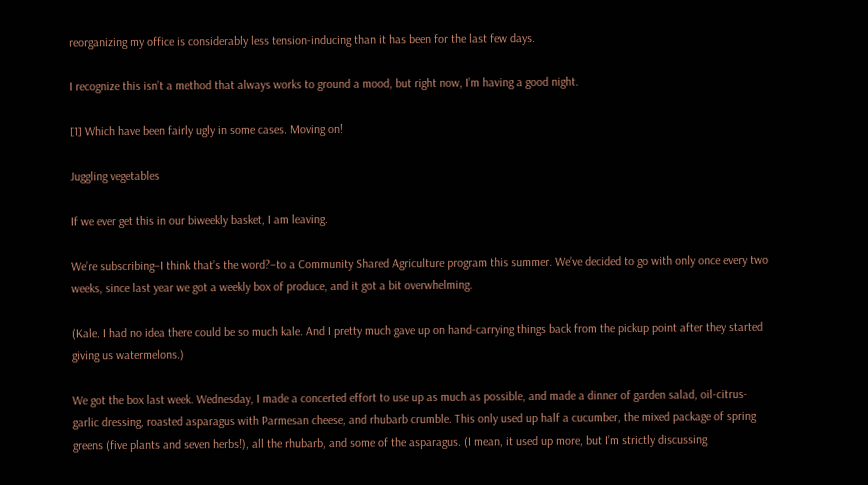reorganizing my office is considerably less tension-inducing than it has been for the last few days.

I recognize this isn’t a method that always works to ground a mood, but right now, I’m having a good night.

[1] Which have been fairly ugly in some cases. Moving on!

Juggling vegetables

If we ever get this in our biweekly basket, I am leaving.

We’re subscribing–I think that’s the word?–to a Community Shared Agriculture program this summer. We’ve decided to go with only once every two weeks, since last year we got a weekly box of produce, and it got a bit overwhelming.

(Kale. I had no idea there could be so much kale. And I pretty much gave up on hand-carrying things back from the pickup point after they started giving us watermelons.)

We got the box last week. Wednesday, I made a concerted effort to use up as much as possible, and made a dinner of garden salad, oil-citrus-garlic dressing, roasted asparagus with Parmesan cheese, and rhubarb crumble. This only used up half a cucumber, the mixed package of spring greens (five plants and seven herbs!), all the rhubarb, and some of the asparagus. (I mean, it used up more, but I’m strictly discussing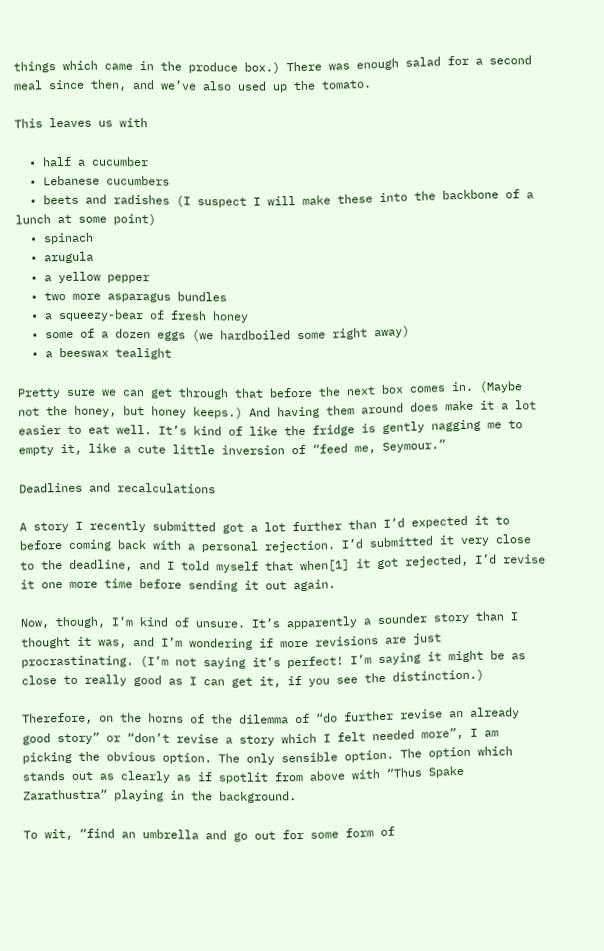things which came in the produce box.) There was enough salad for a second meal since then, and we’ve also used up the tomato.

This leaves us with

  • half a cucumber
  • Lebanese cucumbers
  • beets and radishes (I suspect I will make these into the backbone of a lunch at some point)
  • spinach
  • arugula
  • a yellow pepper
  • two more asparagus bundles
  • a squeezy-bear of fresh honey
  • some of a dozen eggs (we hardboiled some right away)
  • a beeswax tealight

Pretty sure we can get through that before the next box comes in. (Maybe not the honey, but honey keeps.) And having them around does make it a lot easier to eat well. It’s kind of like the fridge is gently nagging me to empty it, like a cute little inversion of “feed me, Seymour.”

Deadlines and recalculations

A story I recently submitted got a lot further than I’d expected it to before coming back with a personal rejection. I’d submitted it very close to the deadline, and I told myself that when[1] it got rejected, I’d revise it one more time before sending it out again.

Now, though, I’m kind of unsure. It’s apparently a sounder story than I thought it was, and I’m wondering if more revisions are just procrastinating. (I’m not saying it’s perfect! I’m saying it might be as close to really good as I can get it, if you see the distinction.)

Therefore, on the horns of the dilemma of “do further revise an already good story” or “don’t revise a story which I felt needed more”, I am picking the obvious option. The only sensible option. The option which stands out as clearly as if spotlit from above with “Thus Spake Zarathustra” playing in the background.

To wit, “find an umbrella and go out for some form of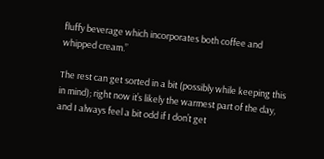fluffy beverage which incorporates both coffee and whipped cream.”

The rest can get sorted in a bit (possibly while keeping this in mind); right now it’s likely the warmest part of the day, and I always feel a bit odd if I don’t get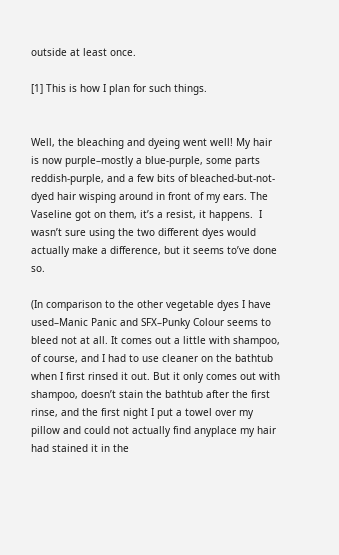outside at least once.

[1] This is how I plan for such things.


Well, the bleaching and dyeing went well! My hair is now purple–mostly a blue-purple, some parts reddish-purple, and a few bits of bleached-but-not-dyed hair wisping around in front of my ears. The Vaseline got on them, it’s a resist, it happens.  I wasn’t sure using the two different dyes would actually make a difference, but it seems to’ve done so.

(In comparison to the other vegetable dyes I have used–Manic Panic and SFX–Punky Colour seems to bleed not at all. It comes out a little with shampoo, of course, and I had to use cleaner on the bathtub when I first rinsed it out. But it only comes out with shampoo, doesn’t stain the bathtub after the first rinse, and the first night I put a towel over my pillow and could not actually find anyplace my hair had stained it in the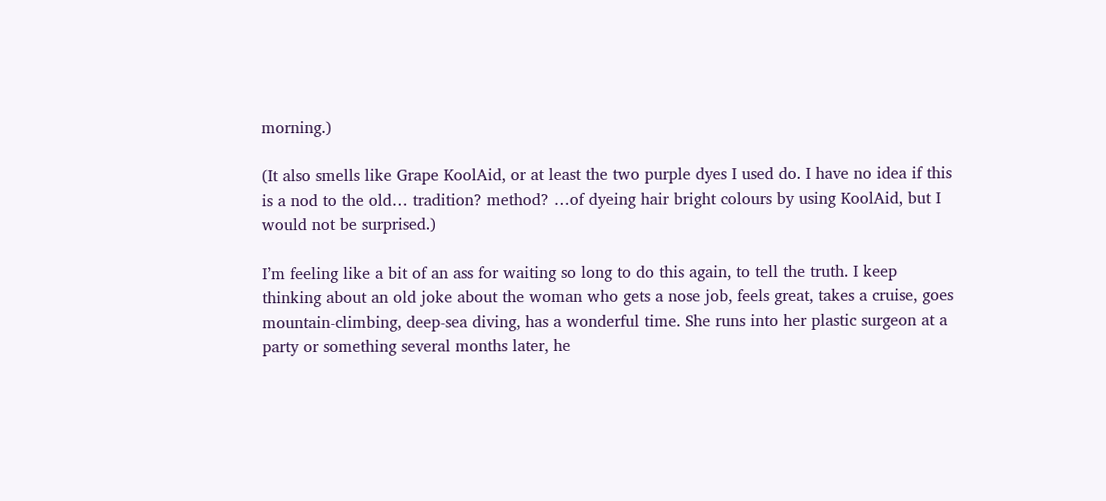morning.)

(It also smells like Grape KoolAid, or at least the two purple dyes I used do. I have no idea if this is a nod to the old… tradition? method? …of dyeing hair bright colours by using KoolAid, but I would not be surprised.)

I’m feeling like a bit of an ass for waiting so long to do this again, to tell the truth. I keep thinking about an old joke about the woman who gets a nose job, feels great, takes a cruise, goes mountain-climbing, deep-sea diving, has a wonderful time. She runs into her plastic surgeon at a party or something several months later, he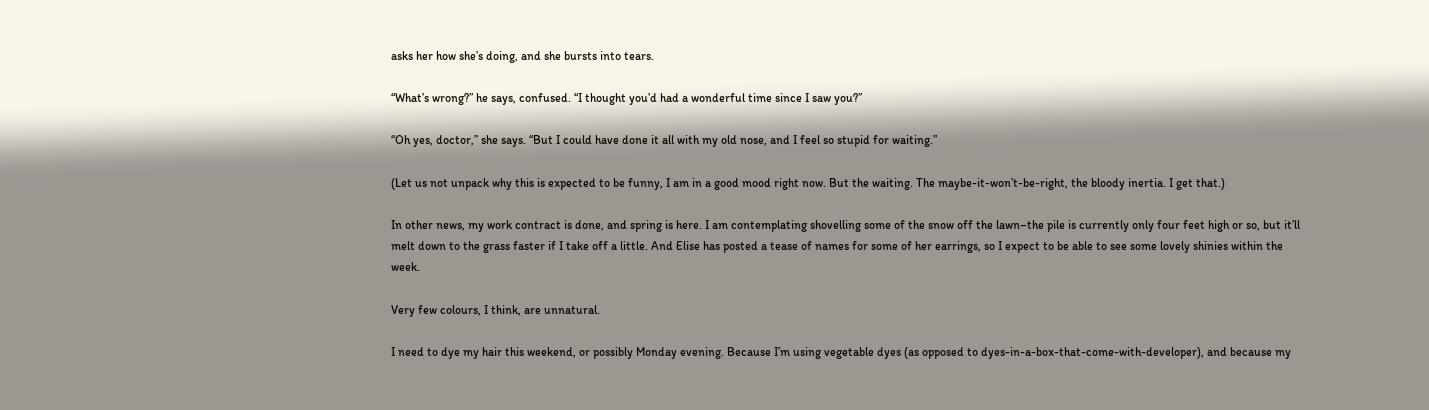asks her how she’s doing, and she bursts into tears.

“What’s wrong?” he says, confused. “I thought you’d had a wonderful time since I saw you?”

“Oh yes, doctor,” she says. “But I could have done it all with my old nose, and I feel so stupid for waiting.”

(Let us not unpack why this is expected to be funny, I am in a good mood right now. But the waiting. The maybe-it-won’t-be-right, the bloody inertia. I get that.)

In other news, my work contract is done, and spring is here. I am contemplating shovelling some of the snow off the lawn–the pile is currently only four feet high or so, but it’ll melt down to the grass faster if I take off a little. And Elise has posted a tease of names for some of her earrings, so I expect to be able to see some lovely shinies within the week.

Very few colours, I think, are unnatural.

I need to dye my hair this weekend, or possibly Monday evening. Because I’m using vegetable dyes (as opposed to dyes-in-a-box-that-come-with-developer), and because my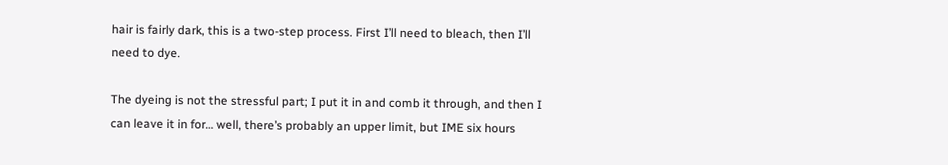hair is fairly dark, this is a two-step process. First I’ll need to bleach, then I’ll need to dye.

The dyeing is not the stressful part; I put it in and comb it through, and then I can leave it in for… well, there’s probably an upper limit, but IME six hours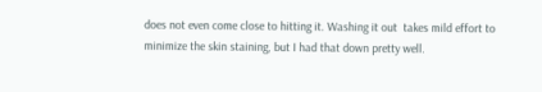does not even come close to hitting it. Washing it out  takes mild effort to minimize the skin staining, but I had that down pretty well.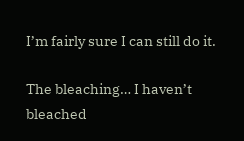I’m fairly sure I can still do it.

The bleaching… I haven’t bleached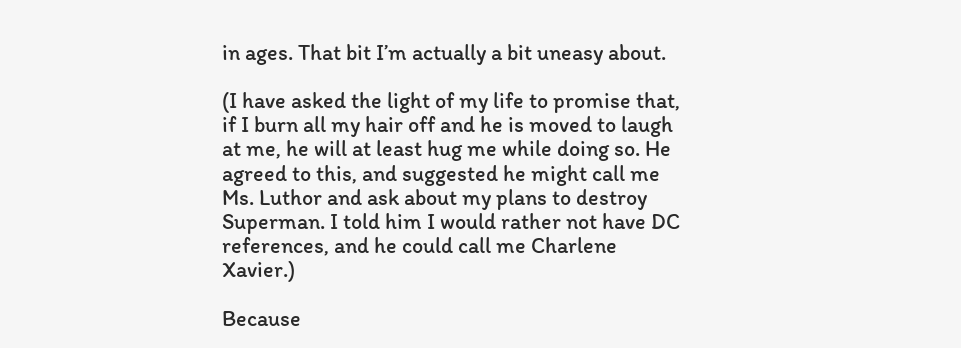in ages. That bit I’m actually a bit uneasy about.

(I have asked the light of my life to promise that, if I burn all my hair off and he is moved to laugh at me, he will at least hug me while doing so. He agreed to this, and suggested he might call me Ms. Luthor and ask about my plans to destroy Superman. I told him I would rather not have DC references, and he could call me Charlene Xavier.)

Because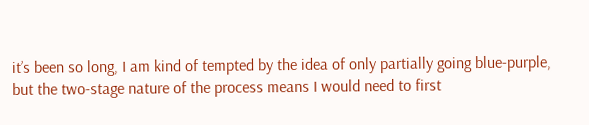it’s been so long, I am kind of tempted by the idea of only partially going blue-purple, but the two-stage nature of the process means I would need to first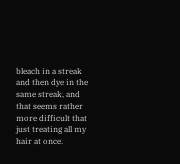bleach in a streak and then dye in the same streak, and that seems rather more difficult that just treating all my hair at once.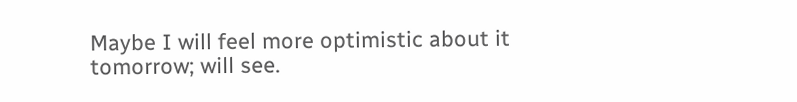Maybe I will feel more optimistic about it tomorrow; will see.